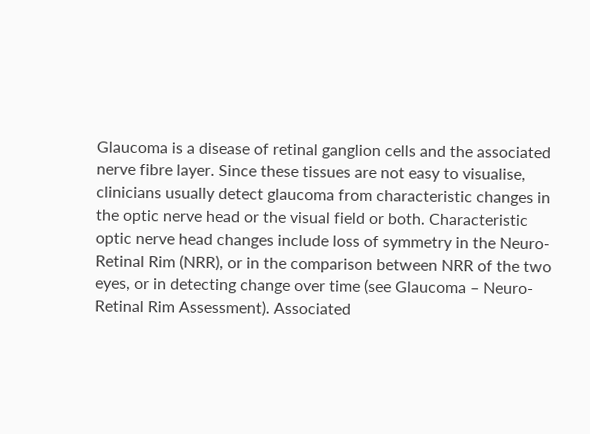Glaucoma is a disease of retinal ganglion cells and the associated nerve fibre layer. Since these tissues are not easy to visualise, clinicians usually detect glaucoma from characteristic changes in the optic nerve head or the visual field or both. Characteristic optic nerve head changes include loss of symmetry in the Neuro-Retinal Rim (NRR), or in the comparison between NRR of the two eyes, or in detecting change over time (see Glaucoma – Neuro-Retinal Rim Assessment). Associated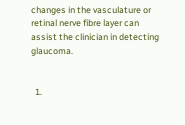changes in the vasculature or retinal nerve fibre layer can assist the clinician in detecting glaucoma.


  1.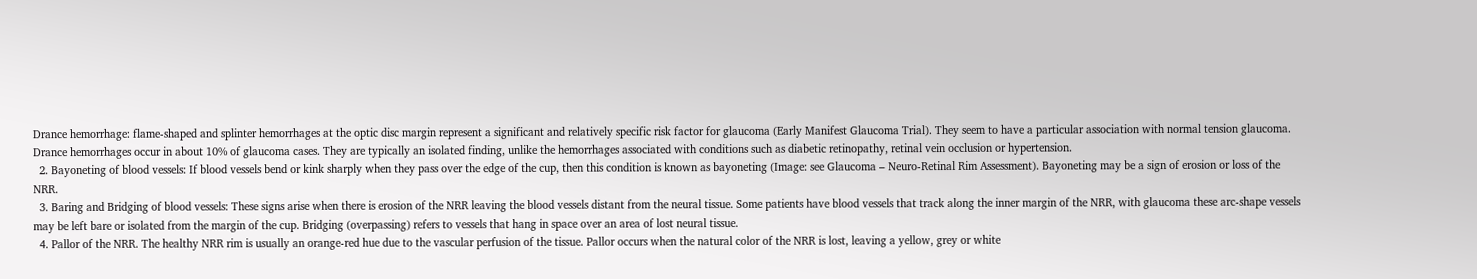Drance hemorrhage: flame-shaped and splinter hemorrhages at the optic disc margin represent a significant and relatively specific risk factor for glaucoma (Early Manifest Glaucoma Trial). They seem to have a particular association with normal tension glaucoma. Drance hemorrhages occur in about 10% of glaucoma cases. They are typically an isolated finding, unlike the hemorrhages associated with conditions such as diabetic retinopathy, retinal vein occlusion or hypertension.
  2. Bayoneting of blood vessels: If blood vessels bend or kink sharply when they pass over the edge of the cup, then this condition is known as bayoneting (Image: see Glaucoma – Neuro-Retinal Rim Assessment). Bayoneting may be a sign of erosion or loss of the NRR.
  3. Baring and Bridging of blood vessels: These signs arise when there is erosion of the NRR leaving the blood vessels distant from the neural tissue. Some patients have blood vessels that track along the inner margin of the NRR, with glaucoma these arc-shape vessels may be left bare or isolated from the margin of the cup. Bridging (overpassing) refers to vessels that hang in space over an area of lost neural tissue.
  4. Pallor of the NRR. The healthy NRR rim is usually an orange-red hue due to the vascular perfusion of the tissue. Pallor occurs when the natural color of the NRR is lost, leaving a yellow, grey or white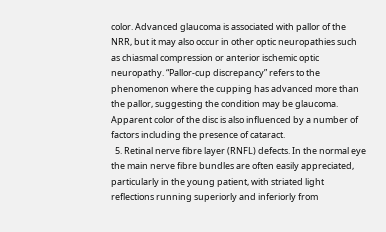color. Advanced glaucoma is associated with pallor of the NRR, but it may also occur in other optic neuropathies such as chiasmal compression or anterior ischemic optic neuropathy. “Pallor-cup discrepancy” refers to the phenomenon where the cupping has advanced more than the pallor, suggesting the condition may be glaucoma. Apparent color of the disc is also influenced by a number of factors including the presence of cataract.
  5. Retinal nerve fibre layer (RNFL) defects. In the normal eye the main nerve fibre bundles are often easily appreciated, particularly in the young patient, with striated light reflections running superiorly and inferiorly from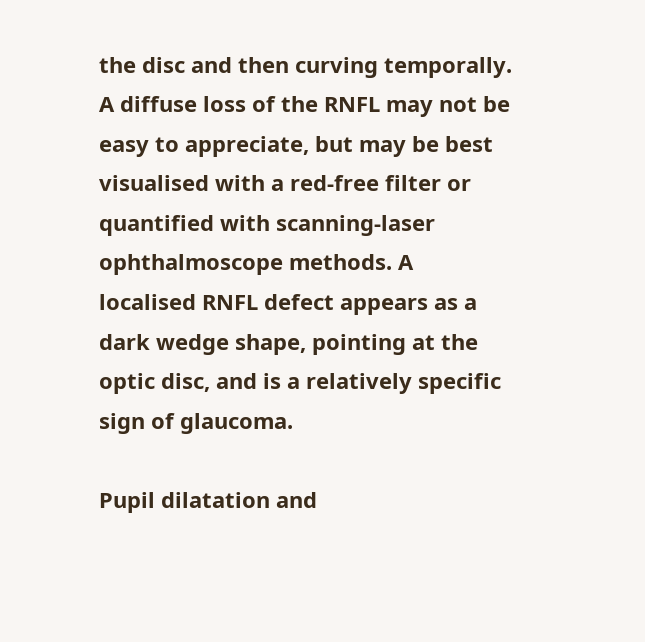the disc and then curving temporally. A diffuse loss of the RNFL may not be easy to appreciate, but may be best visualised with a red-free filter or quantified with scanning-laser ophthalmoscope methods. A localised RNFL defect appears as a dark wedge shape, pointing at the optic disc, and is a relatively specific sign of glaucoma.

Pupil dilatation and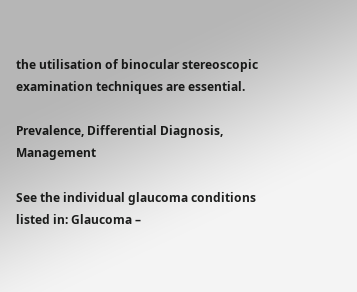the utilisation of binocular stereoscopic examination techniques are essential.

Prevalence, Differential Diagnosis, Management

See the individual glaucoma conditions listed in: Glaucoma –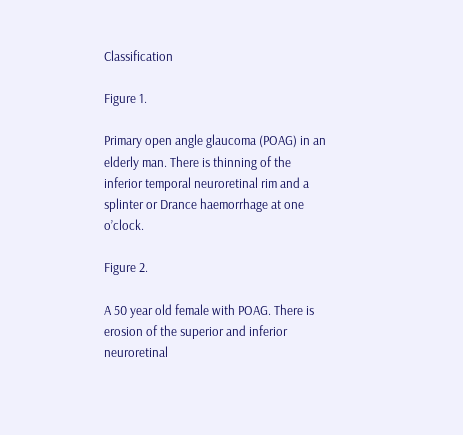Classification

Figure 1.

Primary open angle glaucoma (POAG) in an elderly man. There is thinning of the inferior temporal neuroretinal rim and a splinter or Drance haemorrhage at one o’clock.

Figure 2.

A 50 year old female with POAG. There is erosion of the superior and inferior neuroretinal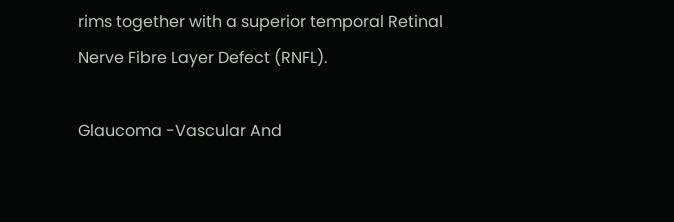rims together with a superior temporal Retinal Nerve Fibre Layer Defect (RNFL).

Glaucoma -Vascular And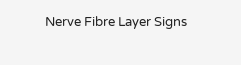Nerve Fibre Layer Signs